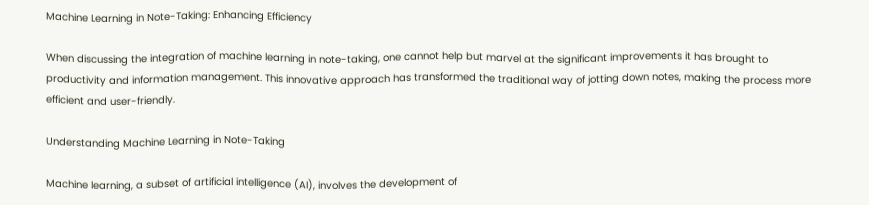Machine Learning in Note-Taking: Enhancing Efficiency

When discussing the integration of machine learning in note-taking, one cannot help but marvel at the significant improvements it has brought to productivity and information management. This innovative approach has transformed the traditional way of jotting down notes, making the process more efficient and user-friendly.

Understanding Machine Learning in Note-Taking

Machine learning, a subset of artificial intelligence (AI), involves the development of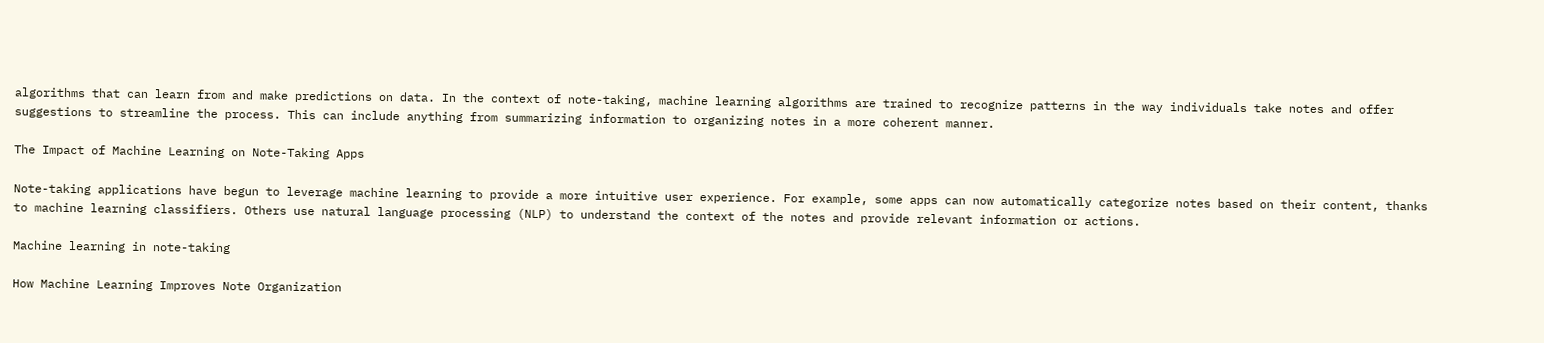algorithms that can learn from and make predictions on data. In the context of note-taking, machine learning algorithms are trained to recognize patterns in the way individuals take notes and offer suggestions to streamline the process. This can include anything from summarizing information to organizing notes in a more coherent manner.

The Impact of Machine Learning on Note-Taking Apps

Note-taking applications have begun to leverage machine learning to provide a more intuitive user experience. For example, some apps can now automatically categorize notes based on their content, thanks to machine learning classifiers. Others use natural language processing (NLP) to understand the context of the notes and provide relevant information or actions.

Machine learning in note-taking

How Machine Learning Improves Note Organization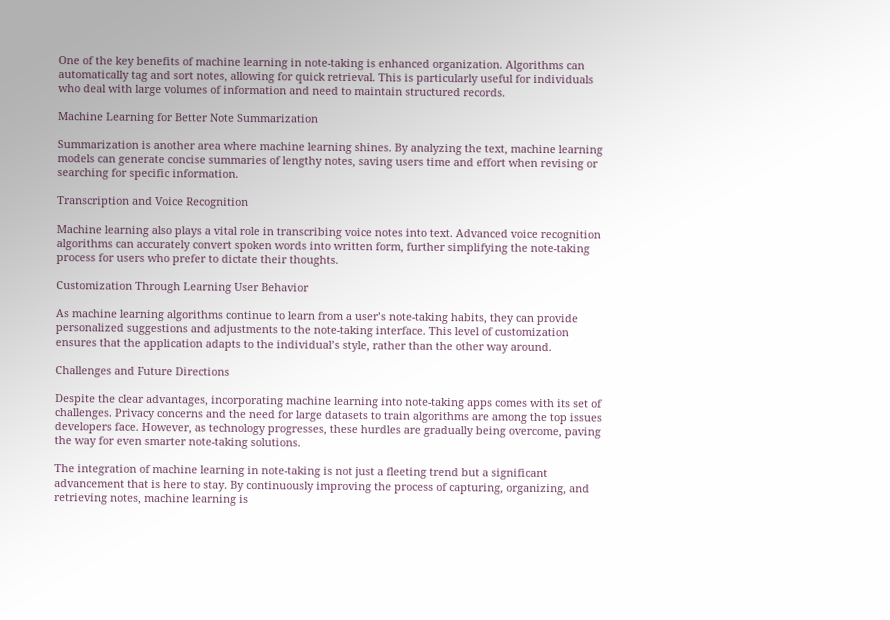One of the key benefits of machine learning in note-taking is enhanced organization. Algorithms can automatically tag and sort notes, allowing for quick retrieval. This is particularly useful for individuals who deal with large volumes of information and need to maintain structured records.

Machine Learning for Better Note Summarization

Summarization is another area where machine learning shines. By analyzing the text, machine learning models can generate concise summaries of lengthy notes, saving users time and effort when revising or searching for specific information.

Transcription and Voice Recognition

Machine learning also plays a vital role in transcribing voice notes into text. Advanced voice recognition algorithms can accurately convert spoken words into written form, further simplifying the note-taking process for users who prefer to dictate their thoughts.

Customization Through Learning User Behavior

As machine learning algorithms continue to learn from a user’s note-taking habits, they can provide personalized suggestions and adjustments to the note-taking interface. This level of customization ensures that the application adapts to the individual’s style, rather than the other way around.

Challenges and Future Directions

Despite the clear advantages, incorporating machine learning into note-taking apps comes with its set of challenges. Privacy concerns and the need for large datasets to train algorithms are among the top issues developers face. However, as technology progresses, these hurdles are gradually being overcome, paving the way for even smarter note-taking solutions.

The integration of machine learning in note-taking is not just a fleeting trend but a significant advancement that is here to stay. By continuously improving the process of capturing, organizing, and retrieving notes, machine learning is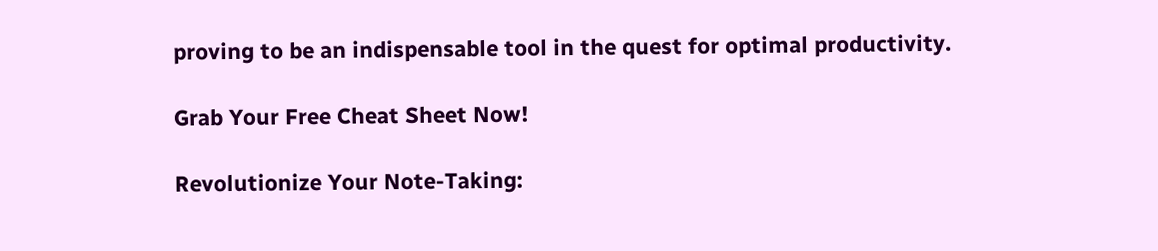proving to be an indispensable tool in the quest for optimal productivity.

Grab Your Free Cheat Sheet Now!

Revolutionize Your Note-Taking: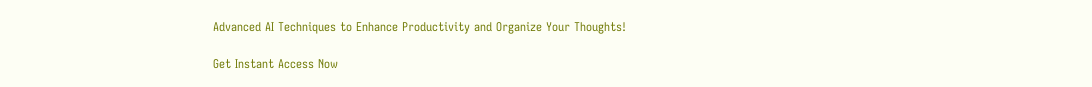Advanced AI Techniques to Enhance Productivity and Organize Your Thoughts!

Get Instant Access Now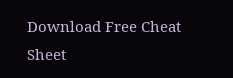Download Free Cheat Sheet